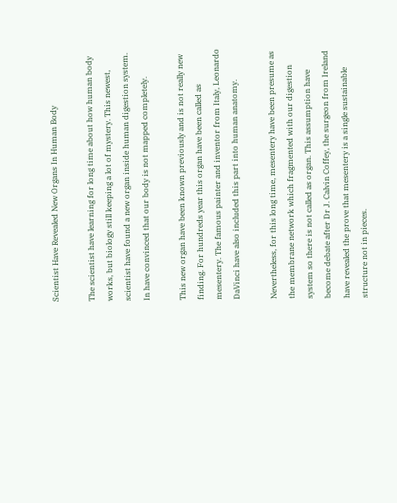Scientist Have Revealed New Organs In Human Body

The scientist have learning for long time about how human body works, but biology still keeping a lot of mystery. This newest, scientist have found a new organ inside human digestion system. In have convinced that our body is not mapped completely.

This new organ have been known previously and is not really new finding. For hundreds year this organ have been called as mesentery. The famous painter and inventor from Italy, Leonardo DaVinci have also included this part into human anatomy.

Nevertheless, for this long time, mesentery have been presume as the membrane network which fragmented with our digestion system so there is not called as organ. This assumption have become debate after Dr J. Calvin Coffey, the surgeon from Ireland have revealed the prove that mesentery is a single sustainable structure not in pieces.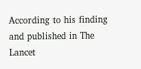According to his finding and published in The Lancet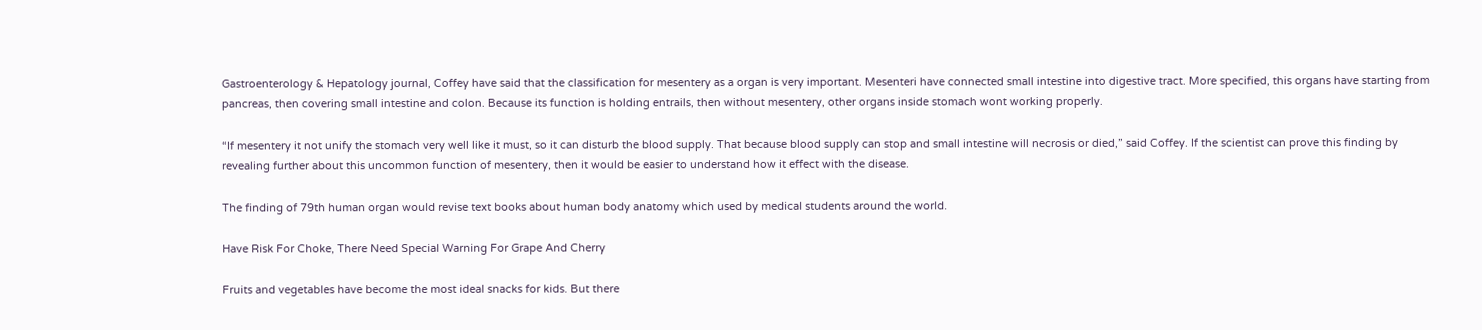Gastroenterology & Hepatology journal, Coffey have said that the classification for mesentery as a organ is very important. Mesenteri have connected small intestine into digestive tract. More specified, this organs have starting from pancreas, then covering small intestine and colon. Because its function is holding entrails, then without mesentery, other organs inside stomach wont working properly.

“If mesentery it not unify the stomach very well like it must, so it can disturb the blood supply. That because blood supply can stop and small intestine will necrosis or died,” said Coffey. If the scientist can prove this finding by revealing further about this uncommon function of mesentery, then it would be easier to understand how it effect with the disease.

The finding of 79th human organ would revise text books about human body anatomy which used by medical students around the world.

Have Risk For Choke, There Need Special Warning For Grape And Cherry

Fruits and vegetables have become the most ideal snacks for kids. But there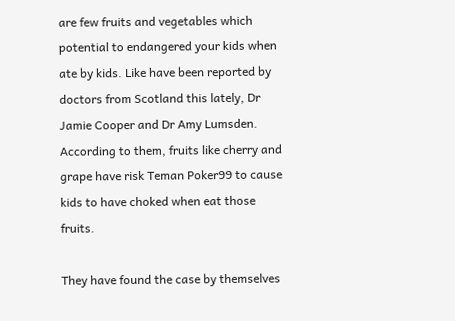are few fruits and vegetables which potential to endangered your kids when ate by kids. Like have been reported by doctors from Scotland this lately, Dr Jamie Cooper and Dr Amy Lumsden. According to them, fruits like cherry and grape have risk Teman Poker99 to cause kids to have choked when eat those fruits.

They have found the case by themselves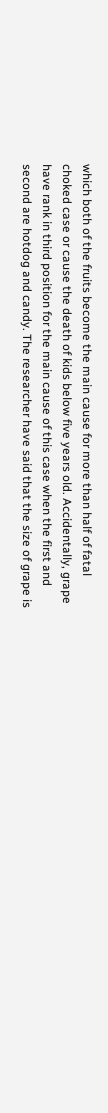which both of the fruits become the main cause for more than half of fatal choked case or cause the death of kids below five years old. Accidentally, grape have rank in third position for the main cause of this case when the first and second are hotdog and candy. The researcher have said that the size of grape is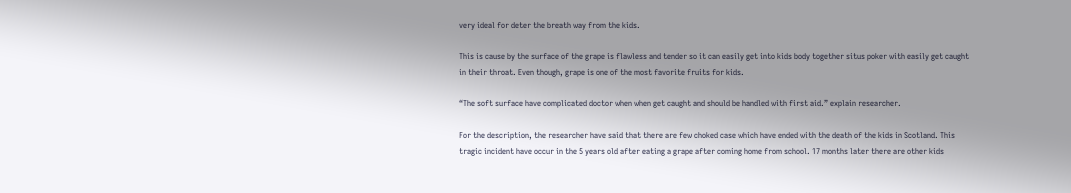very ideal for deter the breath way from the kids.

This is cause by the surface of the grape is flawless and tender so it can easily get into kids body together situs poker with easily get caught in their throat. Even though, grape is one of the most favorite fruits for kids.

“The soft surface have complicated doctor when when get caught and should be handled with first aid.” explain researcher.

For the description, the researcher have said that there are few choked case which have ended with the death of the kids in Scotland. This tragic incident have occur in the 5 years old after eating a grape after coming home from school. 17 months later there are other kids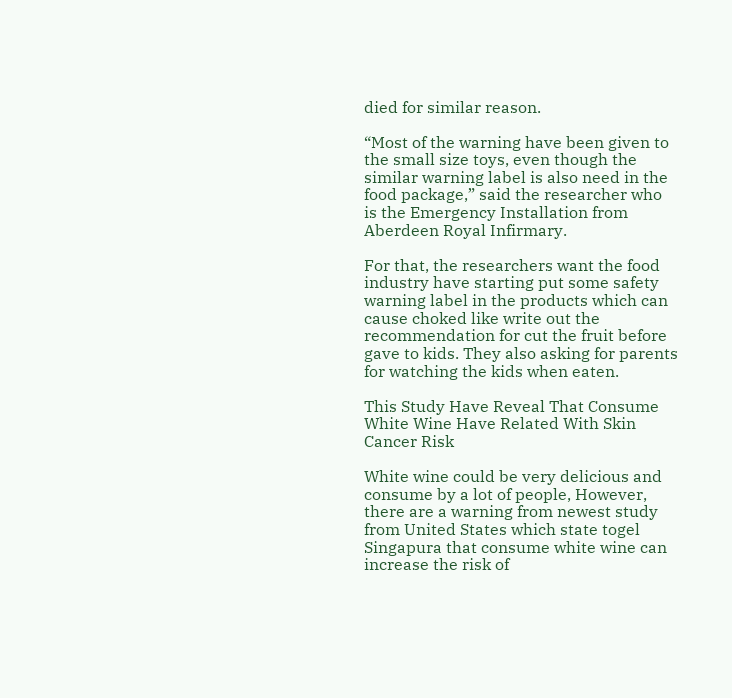died for similar reason.

“Most of the warning have been given to the small size toys, even though the similar warning label is also need in the food package,” said the researcher who is the Emergency Installation from Aberdeen Royal Infirmary.

For that, the researchers want the food industry have starting put some safety warning label in the products which can cause choked like write out the recommendation for cut the fruit before gave to kids. They also asking for parents for watching the kids when eaten.

This Study Have Reveal That Consume White Wine Have Related With Skin Cancer Risk

White wine could be very delicious and consume by a lot of people, However, there are a warning from newest study from United States which state togel Singapura that consume white wine can increase the risk of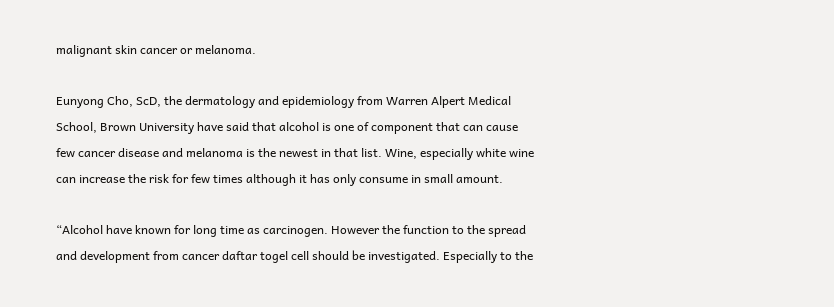malignant skin cancer or melanoma.

Eunyong Cho, ScD, the dermatology and epidemiology from Warren Alpert Medical School, Brown University have said that alcohol is one of component that can cause few cancer disease and melanoma is the newest in that list. Wine, especially white wine can increase the risk for few times although it has only consume in small amount.

“Alcohol have known for long time as carcinogen. However the function to the spread and development from cancer daftar togel cell should be investigated. Especially to the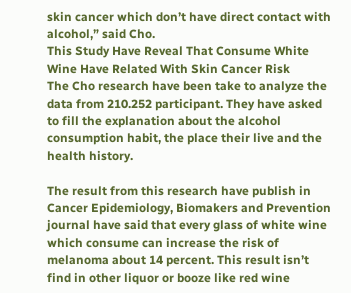skin cancer which don’t have direct contact with alcohol,” said Cho.
This Study Have Reveal That Consume White Wine Have Related With Skin Cancer Risk
The Cho research have been take to analyze the data from 210.252 participant. They have asked to fill the explanation about the alcohol consumption habit, the place their live and the health history.

The result from this research have publish in Cancer Epidemiology, Biomakers and Prevention journal have said that every glass of white wine which consume can increase the risk of melanoma about 14 percent. This result isn’t find in other liquor or booze like red wine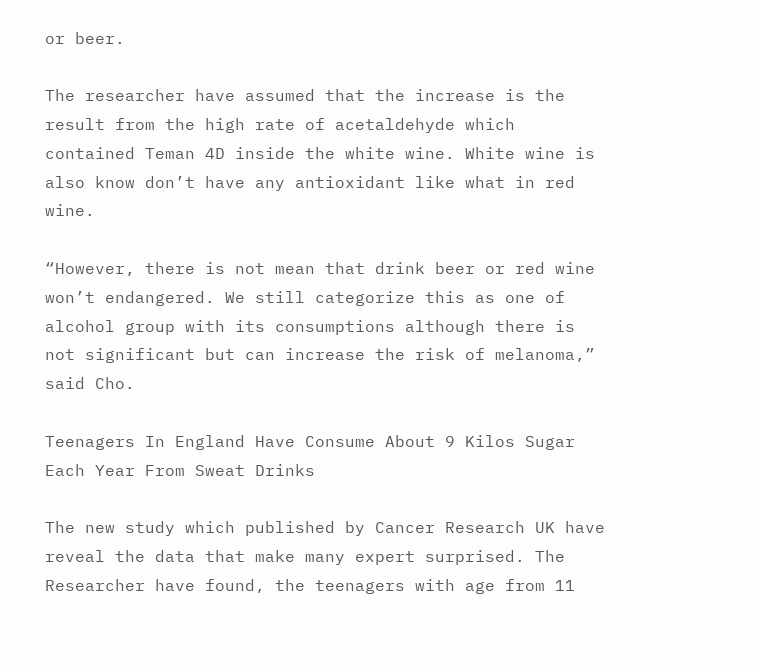or beer.

The researcher have assumed that the increase is the result from the high rate of acetaldehyde which contained Teman 4D inside the white wine. White wine is also know don’t have any antioxidant like what in red wine.

“However, there is not mean that drink beer or red wine won’t endangered. We still categorize this as one of alcohol group with its consumptions although there is not significant but can increase the risk of melanoma,” said Cho.

Teenagers In England Have Consume About 9 Kilos Sugar Each Year From Sweat Drinks

The new study which published by Cancer Research UK have reveal the data that make many expert surprised. The Researcher have found, the teenagers with age from 11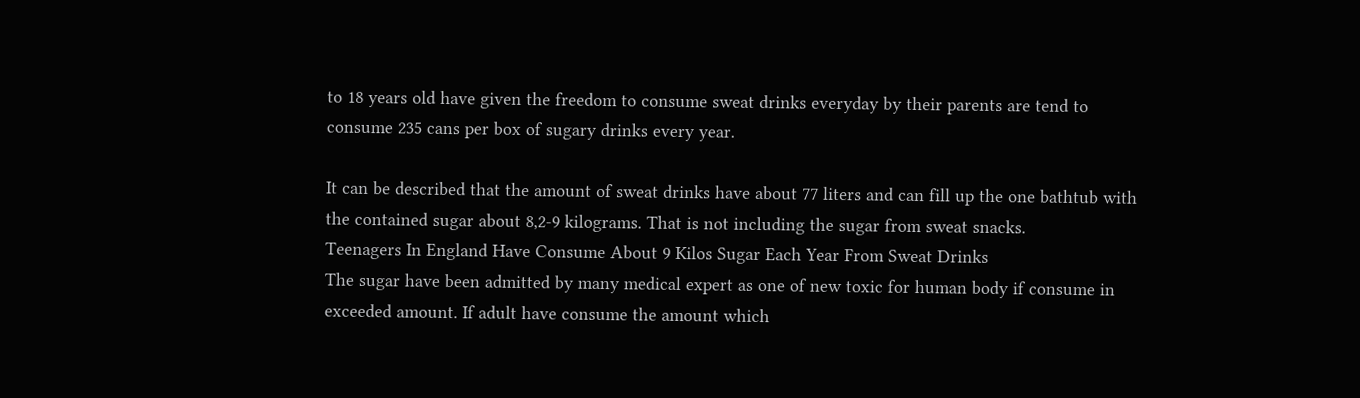to 18 years old have given the freedom to consume sweat drinks everyday by their parents are tend to consume 235 cans per box of sugary drinks every year.

It can be described that the amount of sweat drinks have about 77 liters and can fill up the one bathtub with the contained sugar about 8,2-9 kilograms. That is not including the sugar from sweat snacks.
Teenagers In England Have Consume About 9 Kilos Sugar Each Year From Sweat Drinks
The sugar have been admitted by many medical expert as one of new toxic for human body if consume in exceeded amount. If adult have consume the amount which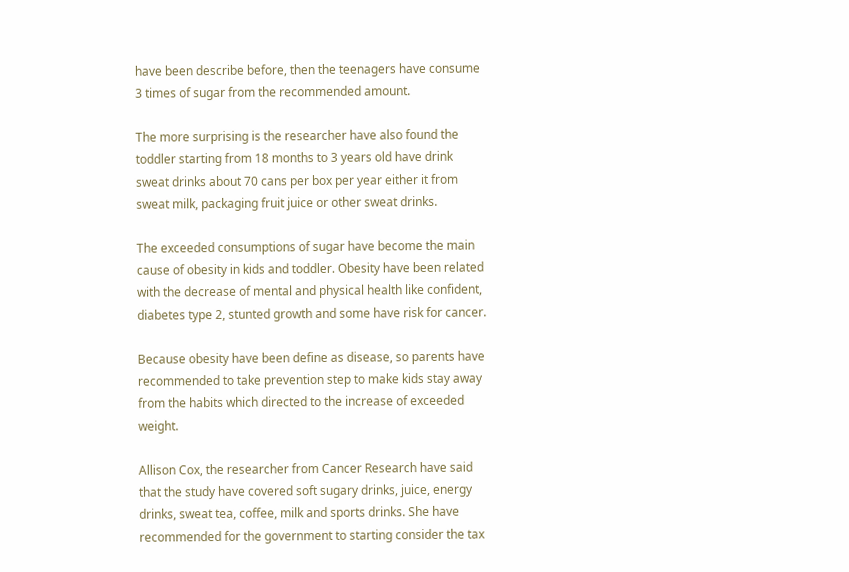have been describe before, then the teenagers have consume 3 times of sugar from the recommended amount.

The more surprising is the researcher have also found the toddler starting from 18 months to 3 years old have drink sweat drinks about 70 cans per box per year either it from sweat milk, packaging fruit juice or other sweat drinks.

The exceeded consumptions of sugar have become the main cause of obesity in kids and toddler. Obesity have been related with the decrease of mental and physical health like confident, diabetes type 2, stunted growth and some have risk for cancer.

Because obesity have been define as disease, so parents have recommended to take prevention step to make kids stay away from the habits which directed to the increase of exceeded weight.

Allison Cox, the researcher from Cancer Research have said that the study have covered soft sugary drinks, juice, energy drinks, sweat tea, coffee, milk and sports drinks. She have recommended for the government to starting consider the tax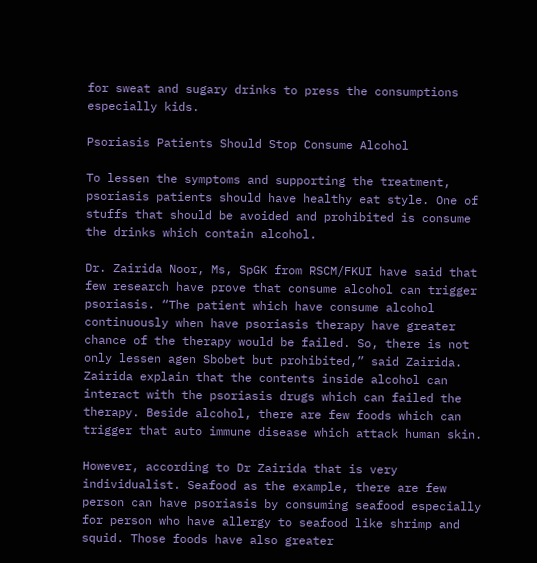for sweat and sugary drinks to press the consumptions especially kids.

Psoriasis Patients Should Stop Consume Alcohol

To lessen the symptoms and supporting the treatment, psoriasis patients should have healthy eat style. One of stuffs that should be avoided and prohibited is consume the drinks which contain alcohol.

Dr. Zairida Noor, Ms, SpGK from RSCM/FKUI have said that few research have prove that consume alcohol can trigger psoriasis. “The patient which have consume alcohol continuously when have psoriasis therapy have greater chance of the therapy would be failed. So, there is not only lessen agen Sbobet but prohibited,” said Zairida.
Zairida explain that the contents inside alcohol can interact with the psoriasis drugs which can failed the therapy. Beside alcohol, there are few foods which can trigger that auto immune disease which attack human skin.

However, according to Dr Zairida that is very individualist. Seafood as the example, there are few person can have psoriasis by consuming seafood especially for person who have allergy to seafood like shrimp and squid. Those foods have also greater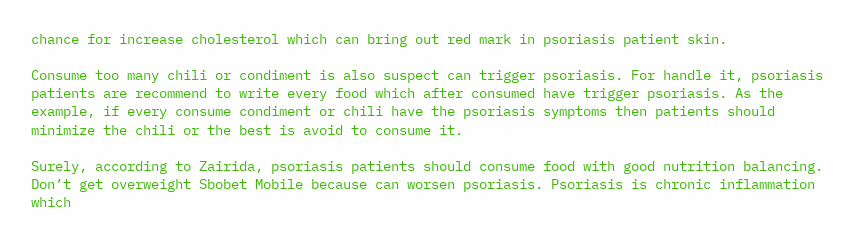chance for increase cholesterol which can bring out red mark in psoriasis patient skin.

Consume too many chili or condiment is also suspect can trigger psoriasis. For handle it, psoriasis patients are recommend to write every food which after consumed have trigger psoriasis. As the example, if every consume condiment or chili have the psoriasis symptoms then patients should minimize the chili or the best is avoid to consume it.

Surely, according to Zairida, psoriasis patients should consume food with good nutrition balancing. Don’t get overweight Sbobet Mobile because can worsen psoriasis. Psoriasis is chronic inflammation which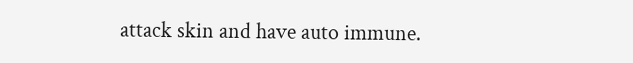attack skin and have auto immune.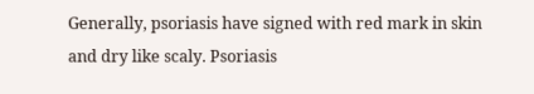Generally, psoriasis have signed with red mark in skin and dry like scaly. Psoriasis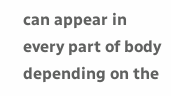can appear in every part of body depending on the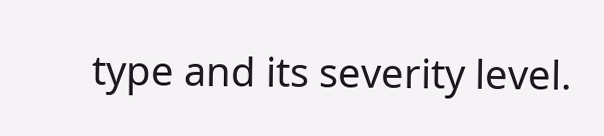type and its severity level.